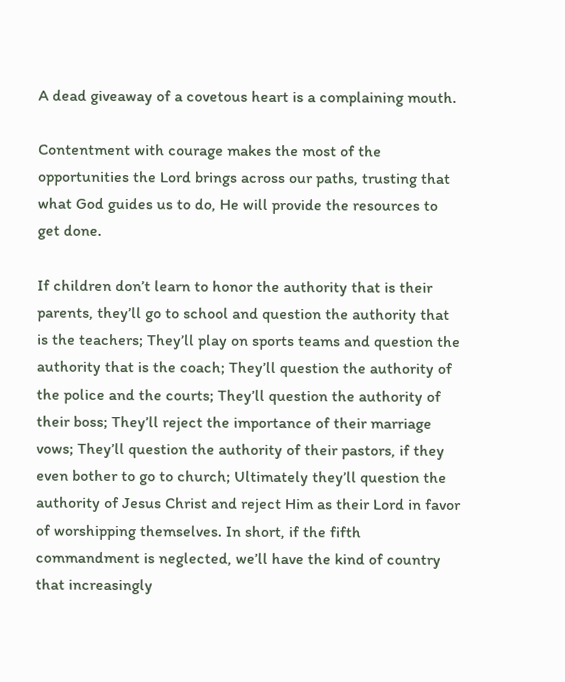A dead giveaway of a covetous heart is a complaining mouth.

Contentment with courage makes the most of the opportunities the Lord brings across our paths, trusting that what God guides us to do, He will provide the resources to get done.

If children don’t learn to honor the authority that is their parents, they’ll go to school and question the authority that is the teachers; They’ll play on sports teams and question the authority that is the coach; They’ll question the authority of the police and the courts; They’ll question the authority of their boss; They’ll reject the importance of their marriage vows; They’ll question the authority of their pastors, if they even bother to go to church; Ultimately they’ll question the authority of Jesus Christ and reject Him as their Lord in favor of worshipping themselves. In short, if the fifth commandment is neglected, we’ll have the kind of country that increasingly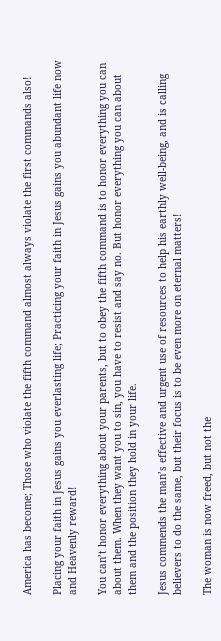America has become; Those who violate the fifth command almost always violate the first commands also!

Placing your faith in Jesus gains you everlasting life; Practicing your faith in Jesus gains you abundant life now and Heavenly reward!

You can’t honor everything about your parents, but to obey the fifth command is to honor everything you can about them. When they want you to sin, you have to resist and say no. But honor everything you can about them and the position they hold in your life.

Jesus commends the man’s effective and urgent use of resources to help his earthly well-being, and is calling believers to do the same, but their focus is to be even more on eternal matters!

The woman is now freed, but not the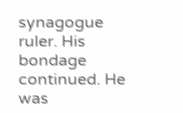synagogue ruler. His bondage continued. He was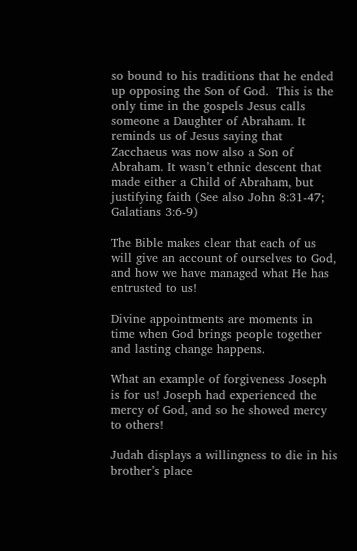so bound to his traditions that he ended up opposing the Son of God.  This is the only time in the gospels Jesus calls someone a Daughter of Abraham. It reminds us of Jesus saying that Zacchaeus was now also a Son of Abraham. It wasn’t ethnic descent that made either a Child of Abraham, but justifying faith (See also John 8:31-47; Galatians 3:6-9)

The Bible makes clear that each of us will give an account of ourselves to God, and how we have managed what He has entrusted to us!

Divine appointments are moments in time when God brings people together and lasting change happens.

What an example of forgiveness Joseph is for us! Joseph had experienced the mercy of God, and so he showed mercy to others!

Judah displays a willingness to die in his brother’s place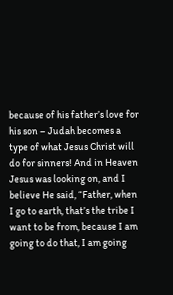because of his father’s love for his son – Judah becomes a type of what Jesus Christ will do for sinners! And in Heaven Jesus was looking on, and I believe He said, “Father, when I go to earth, that’s the tribe I want to be from, because I am going to do that, I am going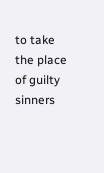to take the place of guilty sinners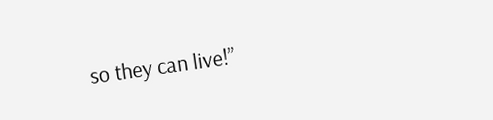so they can live!”